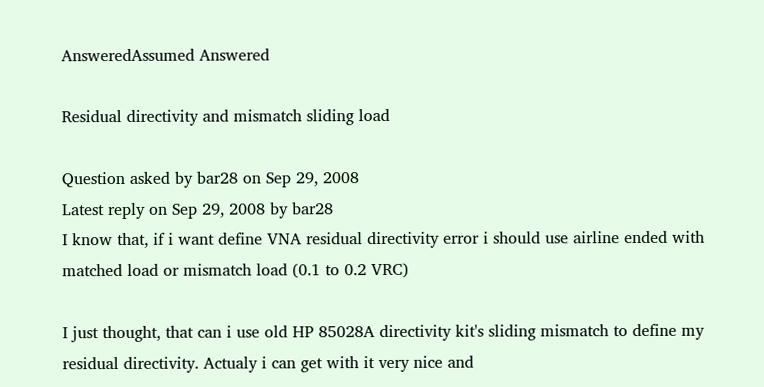AnsweredAssumed Answered

Residual directivity and mismatch sliding load

Question asked by bar28 on Sep 29, 2008
Latest reply on Sep 29, 2008 by bar28
I know that, if i want define VNA residual directivity error i should use airline ended with matched load or mismatch load (0.1 to 0.2 VRC)

I just thought, that can i use old HP 85028A directivity kit's sliding mismatch to define my residual directivity. Actualy i can get with it very nice and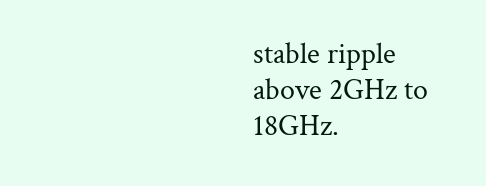stable ripple above 2GHz to 18GHz.